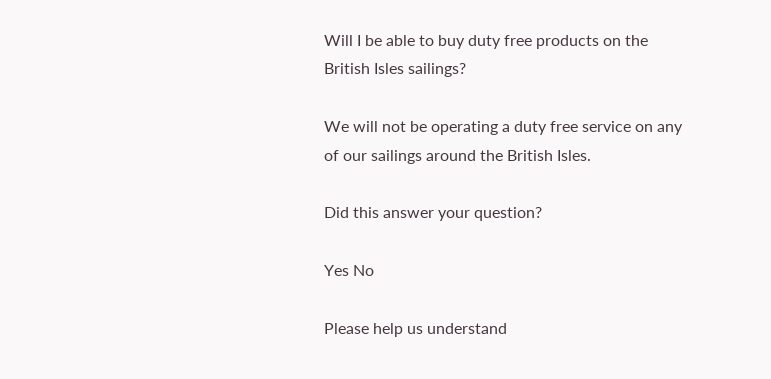Will I be able to buy duty free products on the British Isles sailings?

We will not be operating a duty free service on any of our sailings around the British Isles.

Did this answer your question?

Yes No

Please help us understand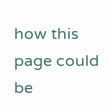how this page could be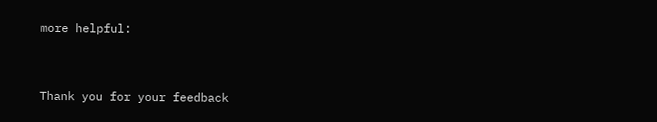more helpful:


Thank you for your feedback